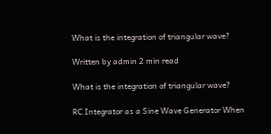What is the integration of triangular wave?

Written by admin 2 min read

What is the integration of triangular wave?

RC Integrator as a Sine Wave Generator When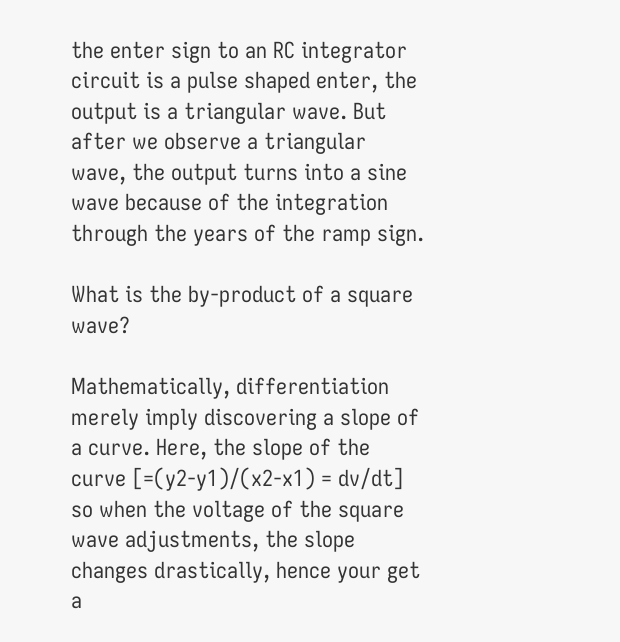the enter sign to an RC integrator circuit is a pulse shaped enter, the output is a triangular wave. But after we observe a triangular wave, the output turns into a sine wave because of the integration through the years of the ramp sign.

What is the by-product of a square wave?

Mathematically, differentiation merely imply discovering a slope of a curve. Here, the slope of the curve [=(y2-y1)/(x2-x1) = dv/dt] so when the voltage of the square wave adjustments, the slope changes drastically, hence your get a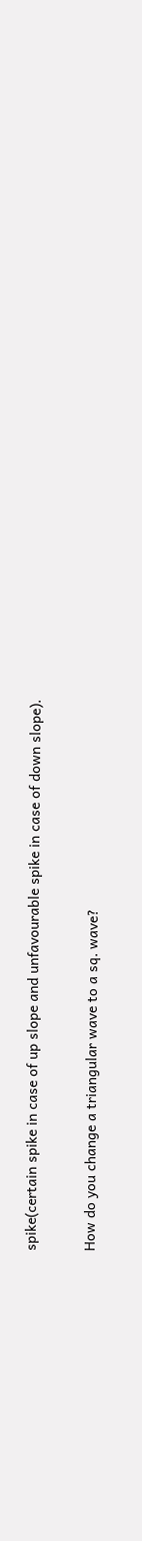spike(certain spike in case of up slope and unfavourable spike in case of down slope).

How do you change a triangular wave to a sq. wave?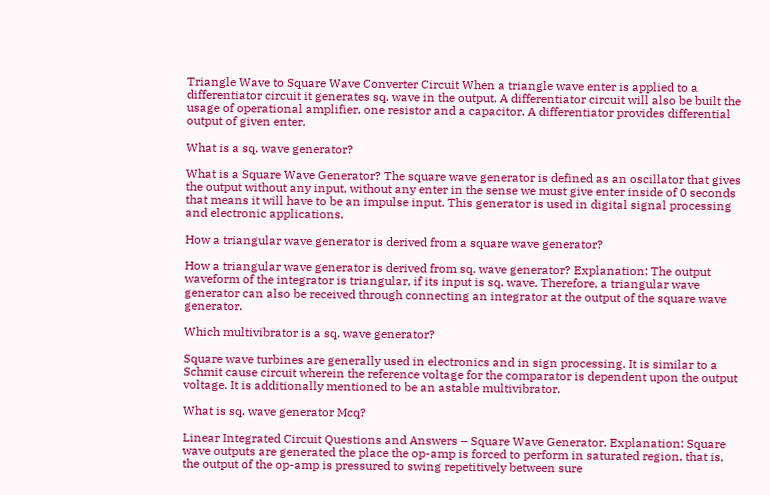Triangle Wave to Square Wave Converter Circuit When a triangle wave enter is applied to a differentiator circuit it generates sq. wave in the output. A differentiator circuit will also be built the usage of operational amplifier, one resistor and a capacitor. A differentiator provides differential output of given enter.

What is a sq. wave generator?

What is a Square Wave Generator? The square wave generator is defined as an oscillator that gives the output without any input, without any enter in the sense we must give enter inside of 0 seconds that means it will have to be an impulse input. This generator is used in digital signal processing and electronic applications.

How a triangular wave generator is derived from a square wave generator?

How a triangular wave generator is derived from sq. wave generator? Explanation: The output waveform of the integrator is triangular, if its input is sq. wave. Therefore, a triangular wave generator can also be received through connecting an integrator at the output of the square wave generator.

Which multivibrator is a sq. wave generator?

Square wave turbines are generally used in electronics and in sign processing. It is similar to a Schmit cause circuit wherein the reference voltage for the comparator is dependent upon the output voltage. It is additionally mentioned to be an astable multivibrator.

What is sq. wave generator Mcq?

Linear Integrated Circuit Questions and Answers – Square Wave Generator. Explanation: Square wave outputs are generated the place the op-amp is forced to perform in saturated region, that is, the output of the op-amp is pressured to swing repetitively between sure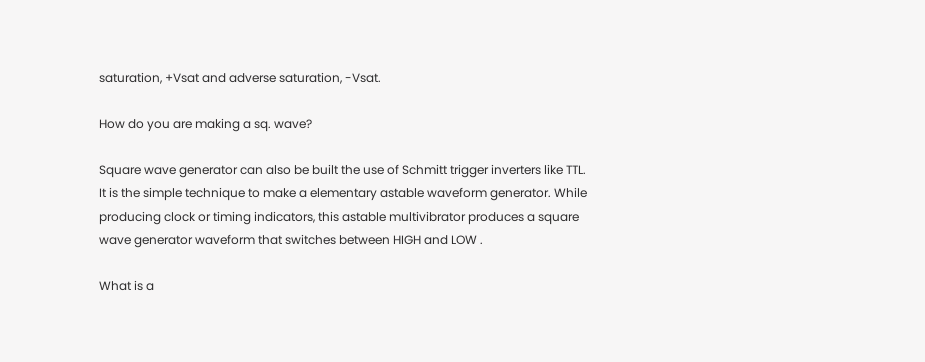saturation, +Vsat and adverse saturation, -Vsat.

How do you are making a sq. wave?

Square wave generator can also be built the use of Schmitt trigger inverters like TTL. It is the simple technique to make a elementary astable waveform generator. While producing clock or timing indicators, this astable multivibrator produces a square wave generator waveform that switches between HIGH and LOW .

What is a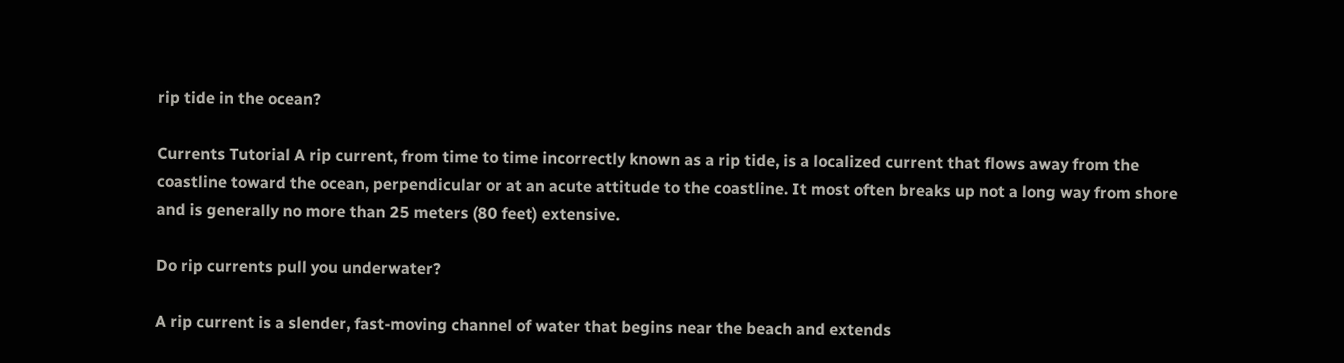rip tide in the ocean?

Currents Tutorial A rip current, from time to time incorrectly known as a rip tide, is a localized current that flows away from the coastline toward the ocean, perpendicular or at an acute attitude to the coastline. It most often breaks up not a long way from shore and is generally no more than 25 meters (80 feet) extensive.

Do rip currents pull you underwater?

A rip current is a slender, fast-moving channel of water that begins near the beach and extends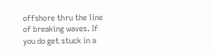offshore thru the line of breaking waves. If you do get stuck in a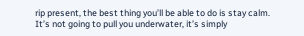rip present, the best thing you’ll be able to do is stay calm. It’s not going to pull you underwater, it’s simply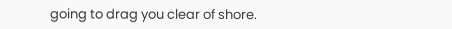going to drag you clear of shore.